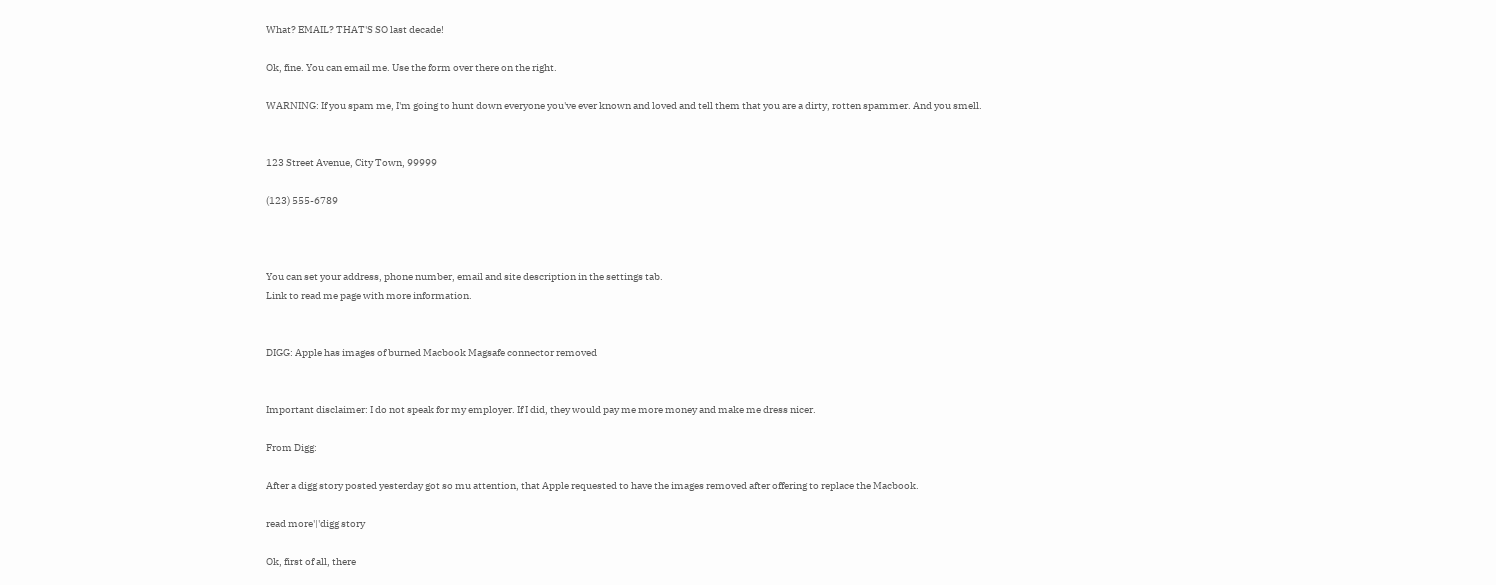What? EMAIL? THAT'S SO last decade!

Ok, fine. You can email me. Use the form over there on the right.

WARNING: If you spam me, I'm going to hunt down everyone you've ever known and loved and tell them that you are a dirty, rotten spammer. And you smell.


123 Street Avenue, City Town, 99999

(123) 555-6789



You can set your address, phone number, email and site description in the settings tab.
Link to read me page with more information.


DIGG: Apple has images of burned Macbook Magsafe connector removed


Important disclaimer: I do not speak for my employer. If I did, they would pay me more money and make me dress nicer.

From Digg:

After a digg story posted yesterday got so mu attention, that Apple requested to have the images removed after offering to replace the Macbook.

read more'|'digg story

Ok, first of all, there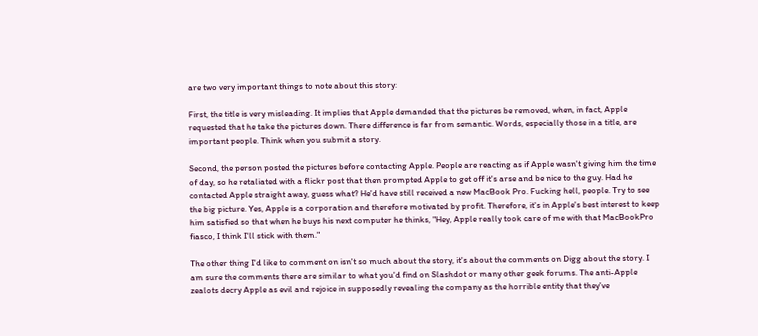are two very important things to note about this story:

First, the title is very misleading. It implies that Apple demanded that the pictures be removed, when, in fact, Apple requested that he take the pictures down. There difference is far from semantic. Words, especially those in a title, are important people. Think when you submit a story.

Second, the person posted the pictures before contacting Apple. People are reacting as if Apple wasn't giving him the time of day, so he retaliated with a flickr post that then prompted Apple to get off it's arse and be nice to the guy. Had he contacted Apple straight away, guess what? He'd have still received a new MacBook Pro. Fucking hell, people. Try to see the big picture. Yes, Apple is a corporation and therefore motivated by profit. Therefore, it's in Apple's best interest to keep him satisfied so that when he buys his next computer he thinks, "Hey, Apple really took care of me with that MacBookPro fiasco, I think I'll stick with them."

The other thing I'd like to comment on isn't so much about the story, it's about the comments on Digg about the story. I am sure the comments there are similar to what you'd find on Slashdot or many other geek forums. The anti-Apple zealots decry Apple as evil and rejoice in supposedly revealing the company as the horrible entity that they've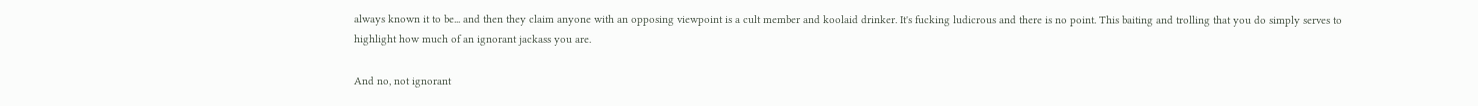always known it to be... and then they claim anyone with an opposing viewpoint is a cult member and koolaid drinker. It's fucking ludicrous and there is no point. This baiting and trolling that you do simply serves to highlight how much of an ignorant jackass you are.

And no, not ignorant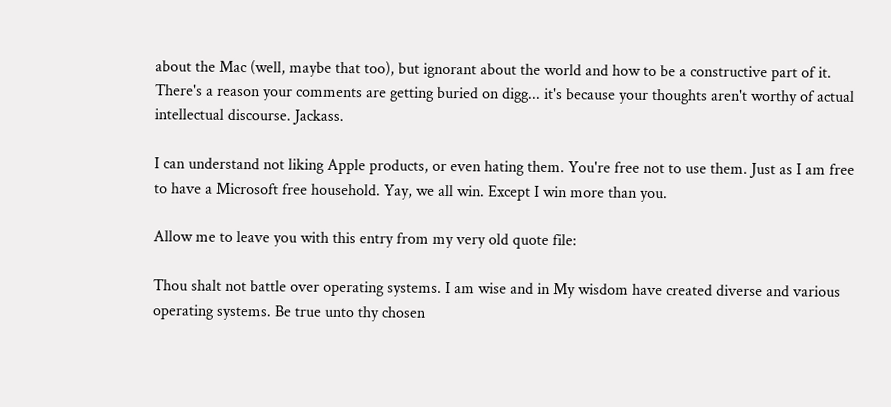about the Mac (well, maybe that too), but ignorant about the world and how to be a constructive part of it. There's a reason your comments are getting buried on digg... it's because your thoughts aren't worthy of actual intellectual discourse. Jackass.

I can understand not liking Apple products, or even hating them. You're free not to use them. Just as I am free to have a Microsoft free household. Yay, we all win. Except I win more than you.

Allow me to leave you with this entry from my very old quote file:

Thou shalt not battle over operating systems. I am wise and in My wisdom have created diverse and various operating systems. Be true unto thy chosen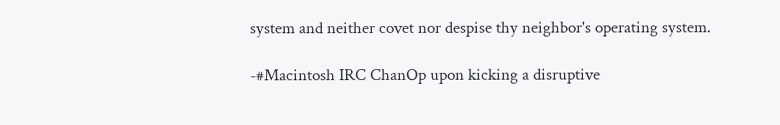system and neither covet nor despise thy neighbor's operating system.

-#Macintosh IRC ChanOp upon kicking a disruptive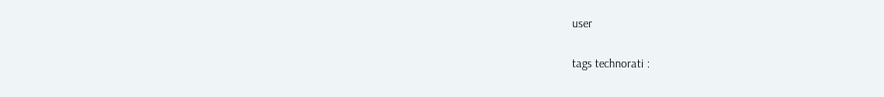user

tags technorati :